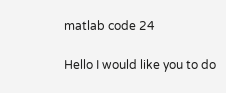matlab code 24

Hello I would like you to do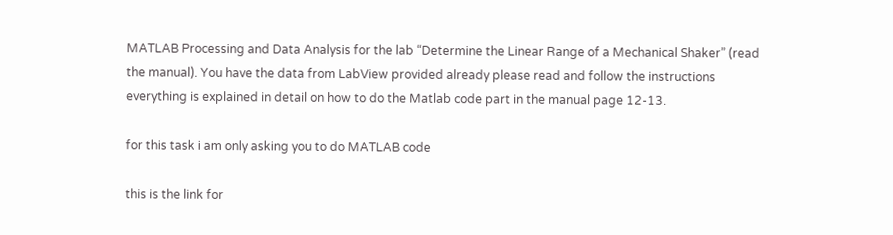MATLAB Processing and Data Analysis for the lab “Determine the Linear Range of a Mechanical Shaker” (read the manual). You have the data from LabView provided already please read and follow the instructions everything is explained in detail on how to do the Matlab code part in the manual page 12-13.

for this task i am only asking you to do MATLAB code

this is the link for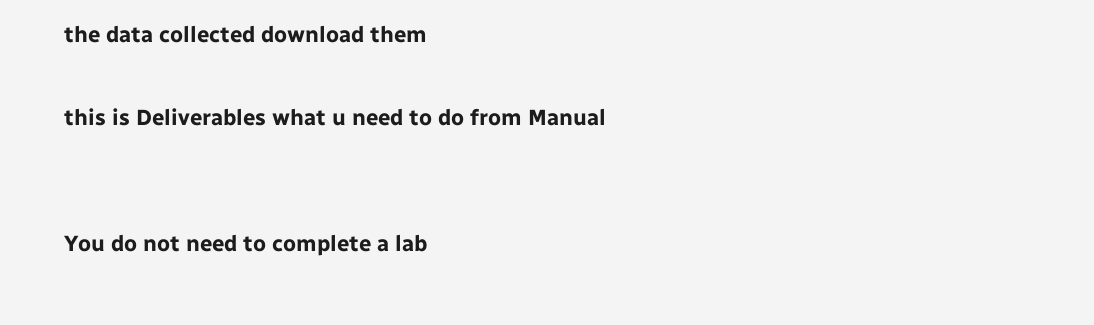the data collected download them

this is Deliverables what u need to do from Manual


You do not need to complete a lab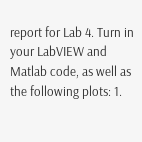report for Lab 4. Turn in your LabVIEW and Matlab code, as well as the following plots: 1.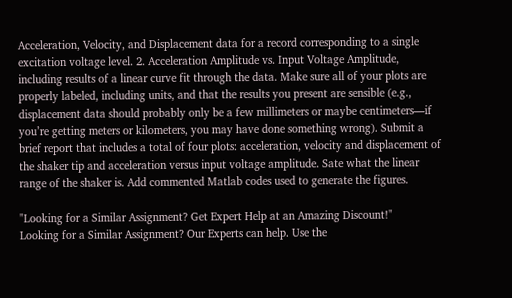Acceleration, Velocity, and Displacement data for a record corresponding to a single excitation voltage level. 2. Acceleration Amplitude vs. Input Voltage Amplitude, including results of a linear curve fit through the data. Make sure all of your plots are properly labeled, including units, and that the results you present are sensible (e.g., displacement data should probably only be a few millimeters or maybe centimeters—if you’re getting meters or kilometers, you may have done something wrong). Submit a brief report that includes a total of four plots: acceleration, velocity and displacement of the shaker tip and acceleration versus input voltage amplitude. Sate what the linear range of the shaker is. Add commented Matlab codes used to generate the figures.

"Looking for a Similar Assignment? Get Expert Help at an Amazing Discount!"
Looking for a Similar Assignment? Our Experts can help. Use the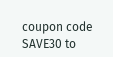coupon code SAVE30 to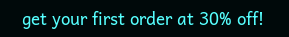get your first order at 30% off!